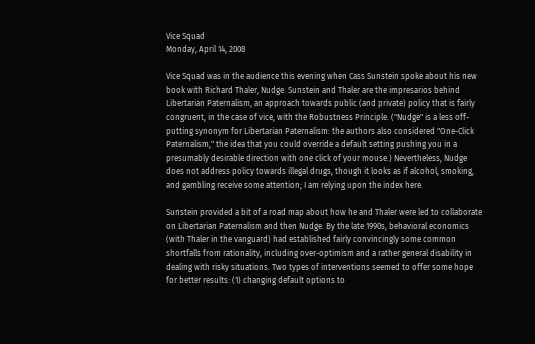Vice Squad
Monday, April 14, 2008

Vice Squad was in the audience this evening when Cass Sunstein spoke about his new book with Richard Thaler, Nudge. Sunstein and Thaler are the impresarios behind Libertarian Paternalism, an approach towards public (and private) policy that is fairly congruent, in the case of vice, with the Robustness Principle. ("Nudge" is a less off-putting synonym for Libertarian Paternalism: the authors also considered "One-Click Paternalism," the idea that you could override a default setting pushing you in a presumably desirable direction with one click of your mouse.) Nevertheless, Nudge does not address policy towards illegal drugs, though it looks as if alcohol, smoking, and gambling receive some attention; I am relying upon the index here.

Sunstein provided a bit of a road map about how he and Thaler were led to collaborate on Libertarian Paternalism and then Nudge. By the late 1990s, behavioral economics (with Thaler in the vanguard) had established fairly convincingly some common shortfalls from rationality, including over-optimism and a rather general disability in dealing with risky situations. Two types of interventions seemed to offer some hope for better results: (1) changing default options to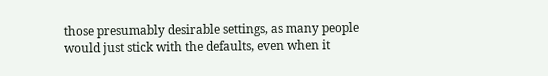those presumably desirable settings, as many people would just stick with the defaults, even when it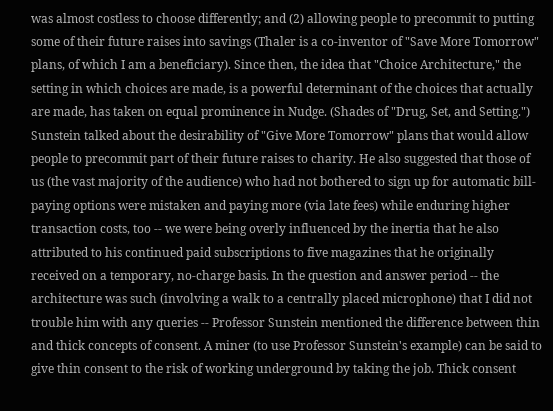was almost costless to choose differently; and (2) allowing people to precommit to putting some of their future raises into savings (Thaler is a co-inventor of "Save More Tomorrow" plans, of which I am a beneficiary). Since then, the idea that "Choice Architecture," the setting in which choices are made, is a powerful determinant of the choices that actually are made, has taken on equal prominence in Nudge. (Shades of "Drug, Set, and Setting.") Sunstein talked about the desirability of "Give More Tomorrow" plans that would allow people to precommit part of their future raises to charity. He also suggested that those of us (the vast majority of the audience) who had not bothered to sign up for automatic bill-paying options were mistaken and paying more (via late fees) while enduring higher transaction costs, too -- we were being overly influenced by the inertia that he also attributed to his continued paid subscriptions to five magazines that he originally received on a temporary, no-charge basis. In the question and answer period -- the architecture was such (involving a walk to a centrally placed microphone) that I did not trouble him with any queries -- Professor Sunstein mentioned the difference between thin and thick concepts of consent. A miner (to use Professor Sunstein's example) can be said to give thin consent to the risk of working underground by taking the job. Thick consent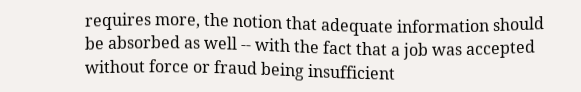requires more, the notion that adequate information should be absorbed as well -- with the fact that a job was accepted without force or fraud being insufficient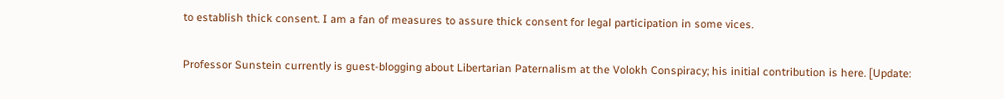to establish thick consent. I am a fan of measures to assure thick consent for legal participation in some vices.

Professor Sunstein currently is guest-blogging about Libertarian Paternalism at the Volokh Conspiracy; his initial contribution is here. [Update: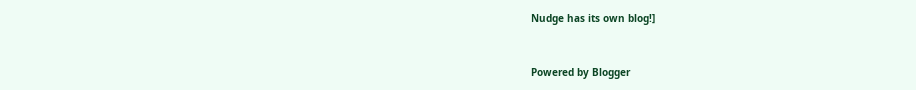Nudge has its own blog!]


Powered by Blogger